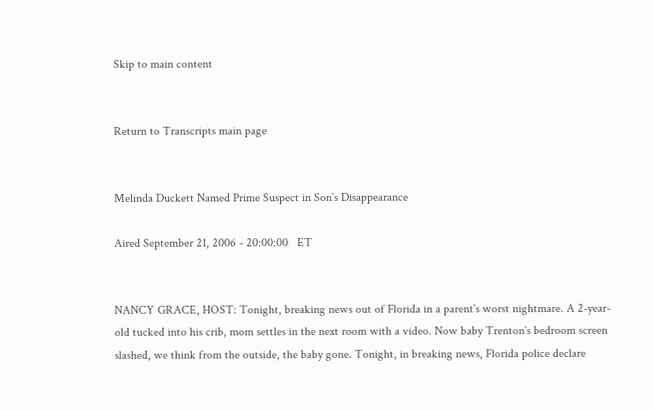Skip to main content


Return to Transcripts main page


Melinda Duckett Named Prime Suspect in Son`s Disappearance

Aired September 21, 2006 - 20:00:00   ET


NANCY GRACE, HOST: Tonight, breaking news out of Florida in a parent`s worst nightmare. A 2-year-old tucked into his crib, mom settles in the next room with a video. Now baby Trenton`s bedroom screen slashed, we think from the outside, the baby gone. Tonight, in breaking news, Florida police declare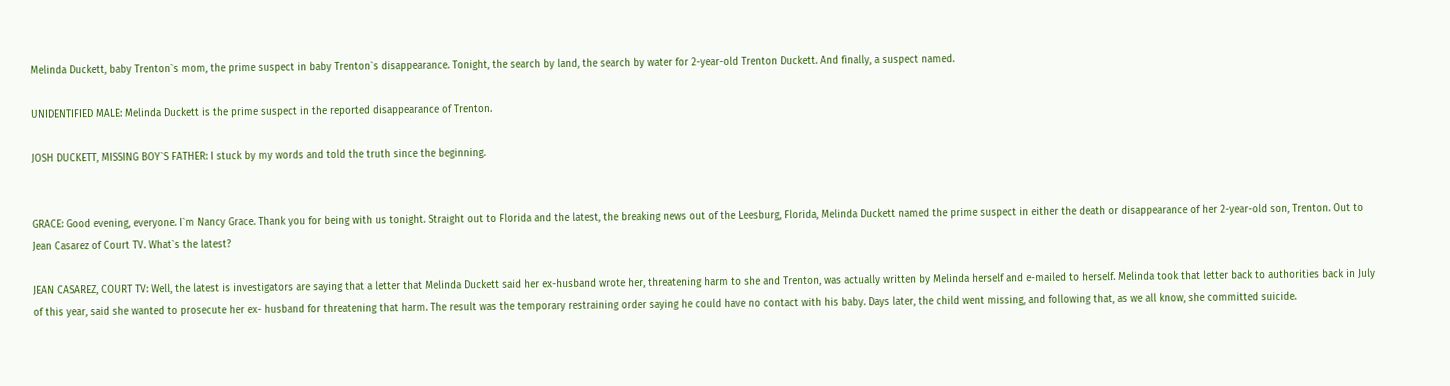Melinda Duckett, baby Trenton`s mom, the prime suspect in baby Trenton`s disappearance. Tonight, the search by land, the search by water for 2-year-old Trenton Duckett. And finally, a suspect named.

UNIDENTIFIED MALE: Melinda Duckett is the prime suspect in the reported disappearance of Trenton.

JOSH DUCKETT, MISSING BOY`S FATHER: I stuck by my words and told the truth since the beginning.


GRACE: Good evening, everyone. I`m Nancy Grace. Thank you for being with us tonight. Straight out to Florida and the latest, the breaking news out of the Leesburg, Florida, Melinda Duckett named the prime suspect in either the death or disappearance of her 2-year-old son, Trenton. Out to Jean Casarez of Court TV. What`s the latest?

JEAN CASAREZ, COURT TV: Well, the latest is investigators are saying that a letter that Melinda Duckett said her ex-husband wrote her, threatening harm to she and Trenton, was actually written by Melinda herself and e-mailed to herself. Melinda took that letter back to authorities back in July of this year, said she wanted to prosecute her ex- husband for threatening that harm. The result was the temporary restraining order saying he could have no contact with his baby. Days later, the child went missing, and following that, as we all know, she committed suicide.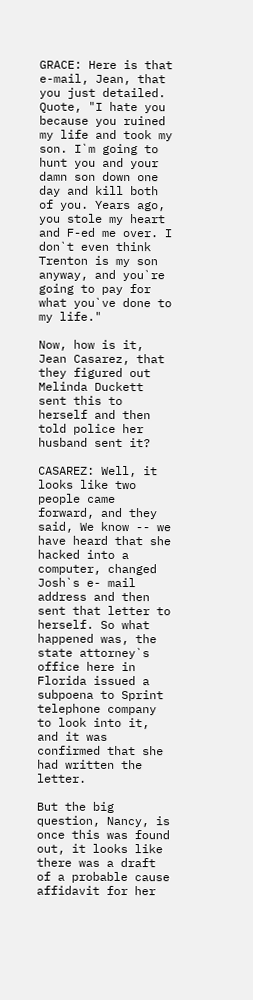GRACE: Here is that e-mail, Jean, that you just detailed. Quote, "I hate you because you ruined my life and took my son. I`m going to hunt you and your damn son down one day and kill both of you. Years ago, you stole my heart and F-ed me over. I don`t even think Trenton is my son anyway, and you`re going to pay for what you`ve done to my life."

Now, how is it, Jean Casarez, that they figured out Melinda Duckett sent this to herself and then told police her husband sent it?

CASAREZ: Well, it looks like two people came forward, and they said, We know -- we have heard that she hacked into a computer, changed Josh`s e- mail address and then sent that letter to herself. So what happened was, the state attorney`s office here in Florida issued a subpoena to Sprint telephone company to look into it, and it was confirmed that she had written the letter.

But the big question, Nancy, is once this was found out, it looks like there was a draft of a probable cause affidavit for her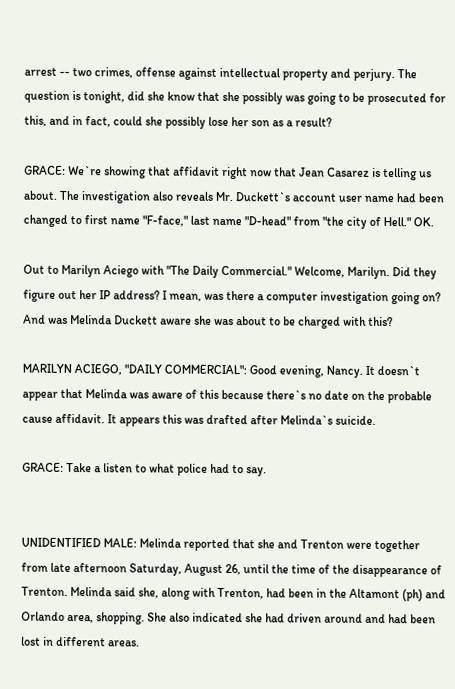arrest -- two crimes, offense against intellectual property and perjury. The question is tonight, did she know that she possibly was going to be prosecuted for this, and in fact, could she possibly lose her son as a result?

GRACE: We`re showing that affidavit right now that Jean Casarez is telling us about. The investigation also reveals Mr. Duckett`s account user name had been changed to first name "F-face," last name "D-head" from "the city of Hell." OK.

Out to Marilyn Aciego with "The Daily Commercial." Welcome, Marilyn. Did they figure out her IP address? I mean, was there a computer investigation going on? And was Melinda Duckett aware she was about to be charged with this?

MARILYN ACIEGO, "DAILY COMMERCIAL": Good evening, Nancy. It doesn`t appear that Melinda was aware of this because there`s no date on the probable cause affidavit. It appears this was drafted after Melinda`s suicide.

GRACE: Take a listen to what police had to say.


UNIDENTIFIED MALE: Melinda reported that she and Trenton were together from late afternoon Saturday, August 26, until the time of the disappearance of Trenton. Melinda said she, along with Trenton, had been in the Altamont (ph) and Orlando area, shopping. She also indicated she had driven around and had been lost in different areas.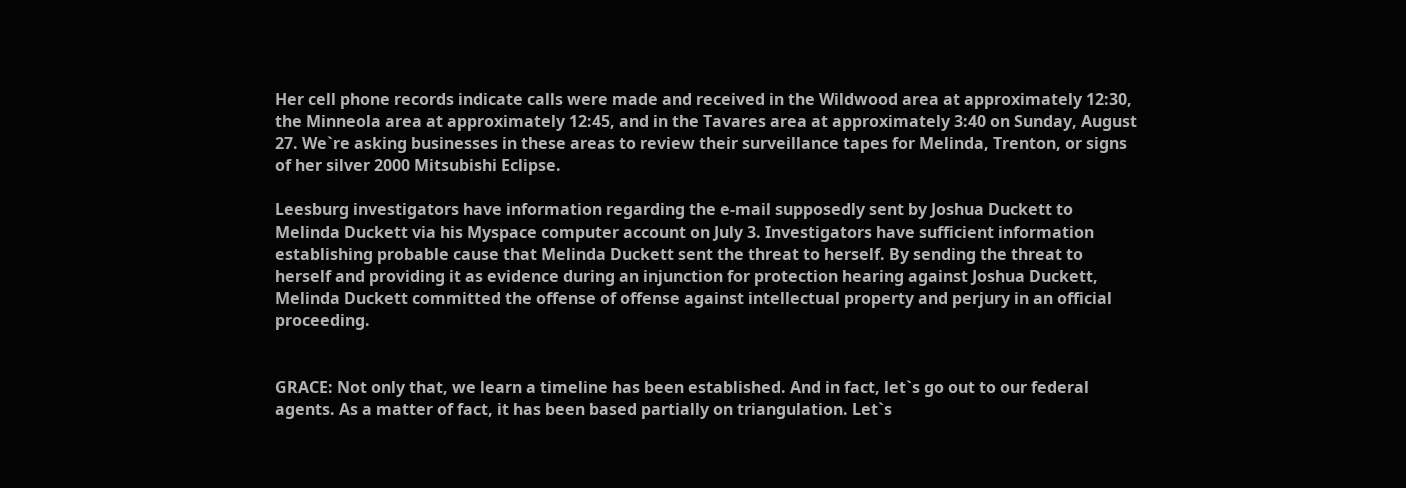Her cell phone records indicate calls were made and received in the Wildwood area at approximately 12:30, the Minneola area at approximately 12:45, and in the Tavares area at approximately 3:40 on Sunday, August 27. We`re asking businesses in these areas to review their surveillance tapes for Melinda, Trenton, or signs of her silver 2000 Mitsubishi Eclipse.

Leesburg investigators have information regarding the e-mail supposedly sent by Joshua Duckett to Melinda Duckett via his Myspace computer account on July 3. Investigators have sufficient information establishing probable cause that Melinda Duckett sent the threat to herself. By sending the threat to herself and providing it as evidence during an injunction for protection hearing against Joshua Duckett, Melinda Duckett committed the offense of offense against intellectual property and perjury in an official proceeding.


GRACE: Not only that, we learn a timeline has been established. And in fact, let`s go out to our federal agents. As a matter of fact, it has been based partially on triangulation. Let`s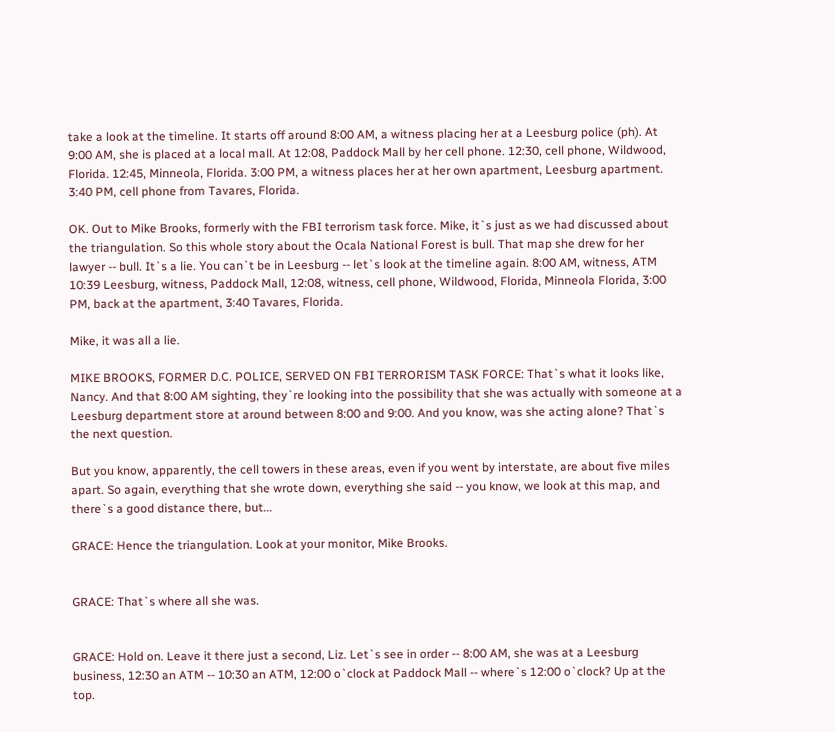take a look at the timeline. It starts off around 8:00 AM, a witness placing her at a Leesburg police (ph). At 9:00 AM, she is placed at a local mall. At 12:08, Paddock Mall by her cell phone. 12:30, cell phone, Wildwood, Florida. 12:45, Minneola, Florida. 3:00 PM, a witness places her at her own apartment, Leesburg apartment. 3:40 PM, cell phone from Tavares, Florida.

OK. Out to Mike Brooks, formerly with the FBI terrorism task force. Mike, it`s just as we had discussed about the triangulation. So this whole story about the Ocala National Forest is bull. That map she drew for her lawyer -- bull. It`s a lie. You can`t be in Leesburg -- let`s look at the timeline again. 8:00 AM, witness, ATM 10:39 Leesburg, witness, Paddock Mall, 12:08, witness, cell phone, Wildwood, Florida, Minneola Florida, 3:00 PM, back at the apartment, 3:40 Tavares, Florida.

Mike, it was all a lie.

MIKE BROOKS, FORMER D.C. POLICE, SERVED ON FBI TERRORISM TASK FORCE: That`s what it looks like, Nancy. And that 8:00 AM sighting, they`re looking into the possibility that she was actually with someone at a Leesburg department store at around between 8:00 and 9:00. And you know, was she acting alone? That`s the next question.

But you know, apparently, the cell towers in these areas, even if you went by interstate, are about five miles apart. So again, everything that she wrote down, everything she said -- you know, we look at this map, and there`s a good distance there, but...

GRACE: Hence the triangulation. Look at your monitor, Mike Brooks.


GRACE: That`s where all she was.


GRACE: Hold on. Leave it there just a second, Liz. Let`s see in order -- 8:00 AM, she was at a Leesburg business, 12:30 an ATM -- 10:30 an ATM, 12:00 o`clock at Paddock Mall -- where`s 12:00 o`clock? Up at the top.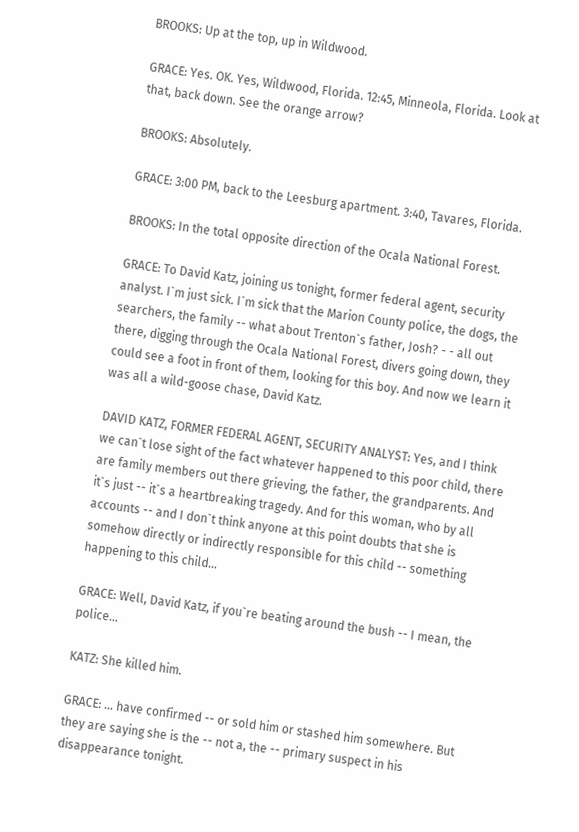BROOKS: Up at the top, up in Wildwood.

GRACE: Yes. OK. Yes, Wildwood, Florida. 12:45, Minneola, Florida. Look at that, back down. See the orange arrow?

BROOKS: Absolutely.

GRACE: 3:00 PM, back to the Leesburg apartment. 3:40, Tavares, Florida.

BROOKS: In the total opposite direction of the Ocala National Forest.

GRACE: To David Katz, joining us tonight, former federal agent, security analyst. I`m just sick. I`m sick that the Marion County police, the dogs, the searchers, the family -- what about Trenton`s father, Josh? - - all out there, digging through the Ocala National Forest, divers going down, they could see a foot in front of them, looking for this boy. And now we learn it was all a wild-goose chase, David Katz.

DAVID KATZ, FORMER FEDERAL AGENT, SECURITY ANALYST: Yes, and I think we can`t lose sight of the fact whatever happened to this poor child, there are family members out there grieving, the father, the grandparents. And it`s just -- it`s a heartbreaking tragedy. And for this woman, who by all accounts -- and I don`t think anyone at this point doubts that she is somehow directly or indirectly responsible for this child -- something happening to this child...

GRACE: Well, David Katz, if you`re beating around the bush -- I mean, the police...

KATZ: She killed him.

GRACE: ... have confirmed -- or sold him or stashed him somewhere. But they are saying she is the -- not a, the -- primary suspect in his disappearance tonight.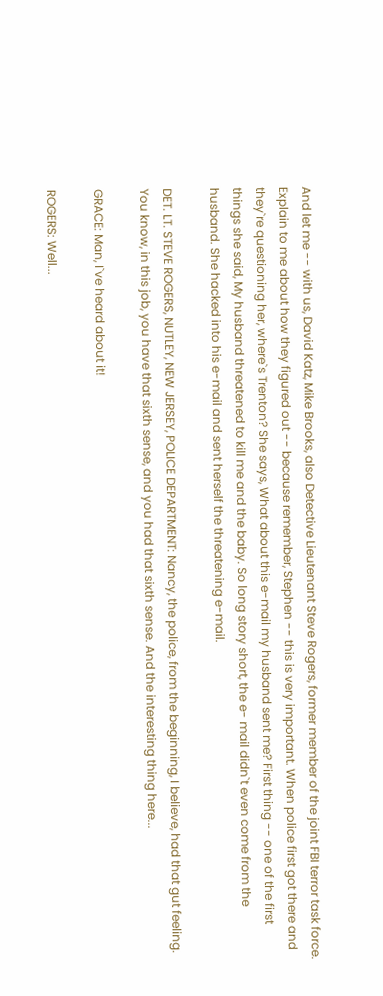And let me -- with us, David Katz, Mike Brooks, also Detective Lieutenant Steve Rogers, former member of the joint FBI terror task force. Explain to me about how they figured out -- because remember, Stephen -- this is very important. When police first got there and they`re questioning her, where`s Trenton? She says, What about this e-mail my husband sent me? First thing -- one of the first things she said, My husband threatened to kill me and the baby. So long story short, the e- mail didn`t even come from the husband. She hacked into his e-mail and sent herself the threatening e-mail.

DET. LT. STEVE ROGERS, NUTLEY, NEW JERSEY, POLICE DEPARTMENT: Nancy, the police, from the beginning, I believe, had that gut feeling. You know, in this job, you have that sixth sense, and you had that sixth sense. And the interesting thing here...

GRACE: Man, I`ve heard about it!

ROGERS: Well...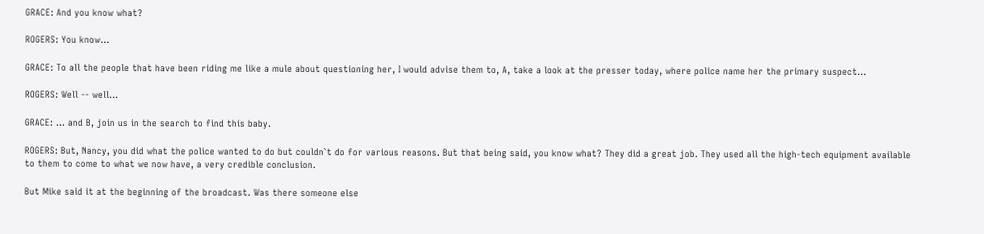GRACE: And you know what?

ROGERS: You know...

GRACE: To all the people that have been riding me like a mule about questioning her, I would advise them to, A, take a look at the presser today, where police name her the primary suspect...

ROGERS: Well -- well...

GRACE: ... and B, join us in the search to find this baby.

ROGERS: But, Nancy, you did what the police wanted to do but couldn`t do for various reasons. But that being said, you know what? They did a great job. They used all the high-tech equipment available to them to come to what we now have, a very credible conclusion.

But Mike said it at the beginning of the broadcast. Was there someone else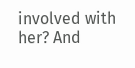involved with her? And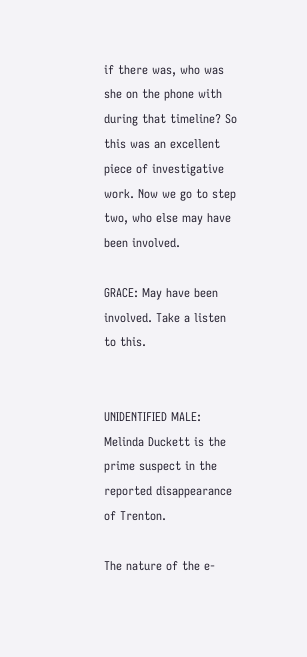if there was, who was she on the phone with during that timeline? So this was an excellent piece of investigative work. Now we go to step two, who else may have been involved.

GRACE: May have been involved. Take a listen to this.


UNIDENTIFIED MALE: Melinda Duckett is the prime suspect in the reported disappearance of Trenton.

The nature of the e-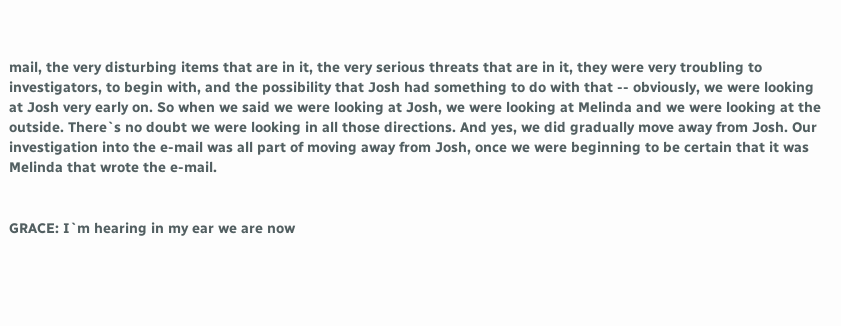mail, the very disturbing items that are in it, the very serious threats that are in it, they were very troubling to investigators, to begin with, and the possibility that Josh had something to do with that -- obviously, we were looking at Josh very early on. So when we said we were looking at Josh, we were looking at Melinda and we were looking at the outside. There`s no doubt we were looking in all those directions. And yes, we did gradually move away from Josh. Our investigation into the e-mail was all part of moving away from Josh, once we were beginning to be certain that it was Melinda that wrote the e-mail.


GRACE: I`m hearing in my ear we are now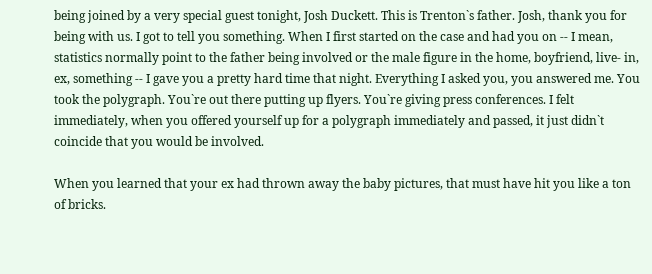being joined by a very special guest tonight, Josh Duckett. This is Trenton`s father. Josh, thank you for being with us. I got to tell you something. When I first started on the case and had you on -- I mean, statistics normally point to the father being involved or the male figure in the home, boyfriend, live- in, ex, something -- I gave you a pretty hard time that night. Everything I asked you, you answered me. You took the polygraph. You`re out there putting up flyers. You`re giving press conferences. I felt immediately, when you offered yourself up for a polygraph immediately and passed, it just didn`t coincide that you would be involved.

When you learned that your ex had thrown away the baby pictures, that must have hit you like a ton of bricks.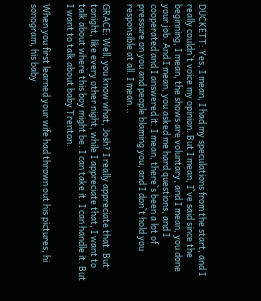DUCKETT: Yes, I mean, I had my speculations from the start, and I really couldn`t voice my opinion. But I mean, I`ve said since the beginning, I mean, the shows are voluntary, and I mean, you done your job. And I mean, you asked me hard questions, and I cooperated and I answered it. I mean, there`s been a lot of pressure on you and people blaming you, and I don`t hold you responsible at all. I mean...

GRACE: Well, you know what, Josh? I really appreciate that. But tonight, like every other night, while I appreciate that, I want to talk about where this boy might be. I can take it. I can handle it. But I want to talk about baby Trenton.

When you first learned your wife had thrown out his pictures, hi sonogram, his baby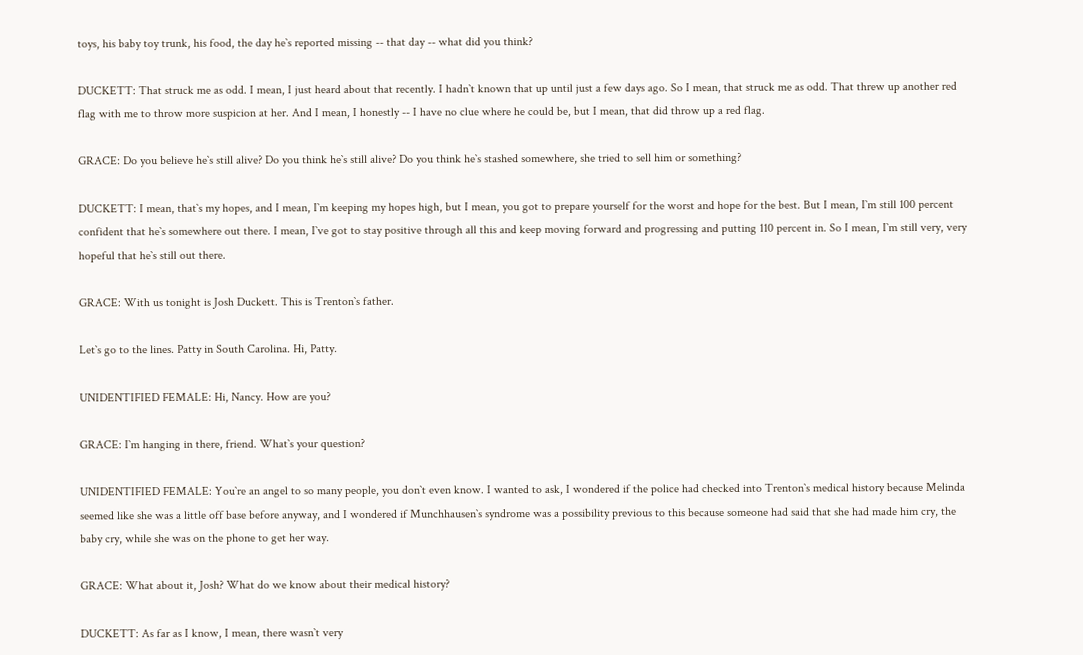toys, his baby toy trunk, his food, the day he`s reported missing -- that day -- what did you think?

DUCKETT: That struck me as odd. I mean, I just heard about that recently. I hadn`t known that up until just a few days ago. So I mean, that struck me as odd. That threw up another red flag with me to throw more suspicion at her. And I mean, I honestly -- I have no clue where he could be, but I mean, that did throw up a red flag.

GRACE: Do you believe he`s still alive? Do you think he`s still alive? Do you think he`s stashed somewhere, she tried to sell him or something?

DUCKETT: I mean, that`s my hopes, and I mean, I`m keeping my hopes high, but I mean, you got to prepare yourself for the worst and hope for the best. But I mean, I`m still 100 percent confident that he`s somewhere out there. I mean, I`ve got to stay positive through all this and keep moving forward and progressing and putting 110 percent in. So I mean, I`m still very, very hopeful that he`s still out there.

GRACE: With us tonight is Josh Duckett. This is Trenton`s father.

Let`s go to the lines. Patty in South Carolina. Hi, Patty.

UNIDENTIFIED FEMALE: Hi, Nancy. How are you?

GRACE: I`m hanging in there, friend. What`s your question?

UNIDENTIFIED FEMALE: You`re an angel to so many people, you don`t even know. I wanted to ask, I wondered if the police had checked into Trenton`s medical history because Melinda seemed like she was a little off base before anyway, and I wondered if Munchhausen`s syndrome was a possibility previous to this because someone had said that she had made him cry, the baby cry, while she was on the phone to get her way.

GRACE: What about it, Josh? What do we know about their medical history?

DUCKETT: As far as I know, I mean, there wasn`t very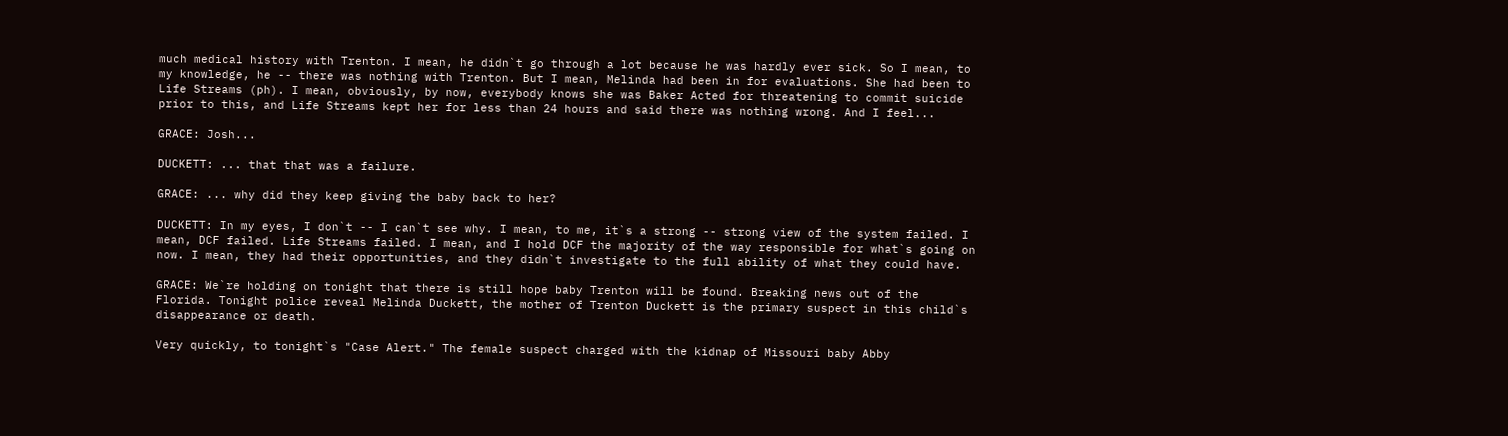much medical history with Trenton. I mean, he didn`t go through a lot because he was hardly ever sick. So I mean, to my knowledge, he -- there was nothing with Trenton. But I mean, Melinda had been in for evaluations. She had been to Life Streams (ph). I mean, obviously, by now, everybody knows she was Baker Acted for threatening to commit suicide prior to this, and Life Streams kept her for less than 24 hours and said there was nothing wrong. And I feel...

GRACE: Josh...

DUCKETT: ... that that was a failure.

GRACE: ... why did they keep giving the baby back to her?

DUCKETT: In my eyes, I don`t -- I can`t see why. I mean, to me, it`s a strong -- strong view of the system failed. I mean, DCF failed. Life Streams failed. I mean, and I hold DCF the majority of the way responsible for what`s going on now. I mean, they had their opportunities, and they didn`t investigate to the full ability of what they could have.

GRACE: We`re holding on tonight that there is still hope baby Trenton will be found. Breaking news out of the Florida. Tonight police reveal Melinda Duckett, the mother of Trenton Duckett is the primary suspect in this child`s disappearance or death.

Very quickly, to tonight`s "Case Alert." The female suspect charged with the kidnap of Missouri baby Abby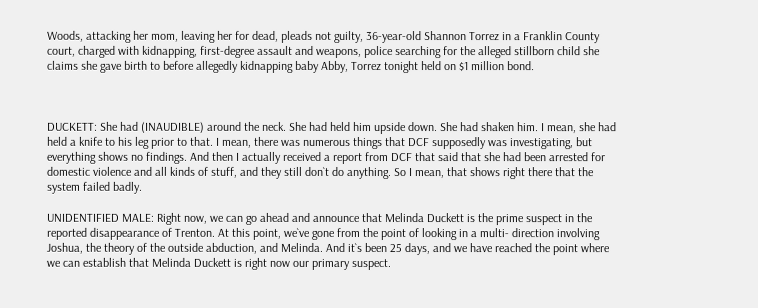Woods, attacking her mom, leaving her for dead, pleads not guilty, 36-year-old Shannon Torrez in a Franklin County court, charged with kidnapping, first-degree assault and weapons, police searching for the alleged stillborn child she claims she gave birth to before allegedly kidnapping baby Abby, Torrez tonight held on $1 million bond.



DUCKETT: She had (INAUDIBLE) around the neck. She had held him upside down. She had shaken him. I mean, she had held a knife to his leg prior to that. I mean, there was numerous things that DCF supposedly was investigating, but everything shows no findings. And then I actually received a report from DCF that said that she had been arrested for domestic violence and all kinds of stuff, and they still don`t do anything. So I mean, that shows right there that the system failed badly.

UNIDENTIFIED MALE: Right now, we can go ahead and announce that Melinda Duckett is the prime suspect in the reported disappearance of Trenton. At this point, we`ve gone from the point of looking in a multi- direction involving Joshua, the theory of the outside abduction, and Melinda. And it`s been 25 days, and we have reached the point where we can establish that Melinda Duckett is right now our primary suspect.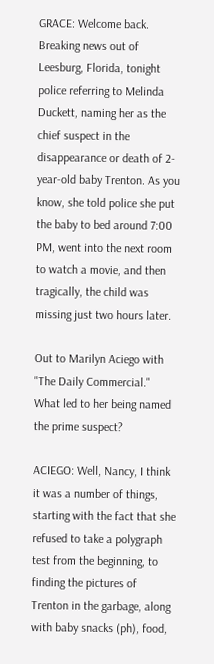GRACE: Welcome back. Breaking news out of Leesburg, Florida, tonight police referring to Melinda Duckett, naming her as the chief suspect in the disappearance or death of 2-year-old baby Trenton. As you know, she told police she put the baby to bed around 7:00 PM, went into the next room to watch a movie, and then tragically, the child was missing just two hours later.

Out to Marilyn Aciego with "The Daily Commercial." What led to her being named the prime suspect?

ACIEGO: Well, Nancy, I think it was a number of things, starting with the fact that she refused to take a polygraph test from the beginning, to finding the pictures of Trenton in the garbage, along with baby snacks (ph), food,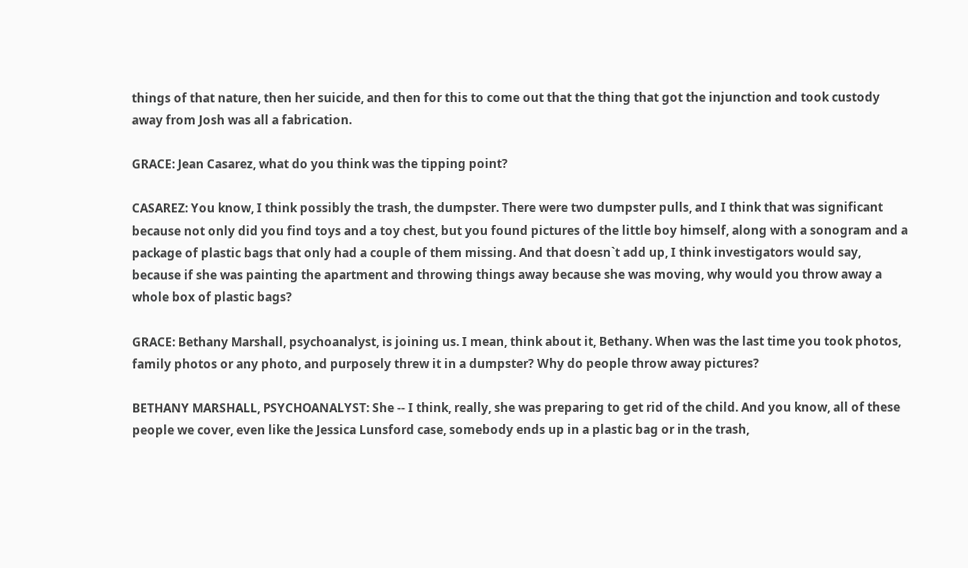things of that nature, then her suicide, and then for this to come out that the thing that got the injunction and took custody away from Josh was all a fabrication.

GRACE: Jean Casarez, what do you think was the tipping point?

CASAREZ: You know, I think possibly the trash, the dumpster. There were two dumpster pulls, and I think that was significant because not only did you find toys and a toy chest, but you found pictures of the little boy himself, along with a sonogram and a package of plastic bags that only had a couple of them missing. And that doesn`t add up, I think investigators would say, because if she was painting the apartment and throwing things away because she was moving, why would you throw away a whole box of plastic bags?

GRACE: Bethany Marshall, psychoanalyst, is joining us. I mean, think about it, Bethany. When was the last time you took photos, family photos or any photo, and purposely threw it in a dumpster? Why do people throw away pictures?

BETHANY MARSHALL, PSYCHOANALYST: She -- I think, really, she was preparing to get rid of the child. And you know, all of these people we cover, even like the Jessica Lunsford case, somebody ends up in a plastic bag or in the trash,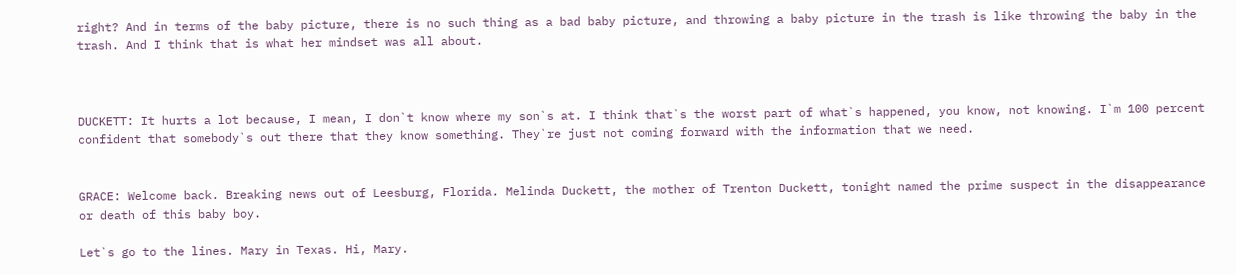right? And in terms of the baby picture, there is no such thing as a bad baby picture, and throwing a baby picture in the trash is like throwing the baby in the trash. And I think that is what her mindset was all about.



DUCKETT: It hurts a lot because, I mean, I don`t know where my son`s at. I think that`s the worst part of what`s happened, you know, not knowing. I`m 100 percent confident that somebody`s out there that they know something. They`re just not coming forward with the information that we need.


GRACE: Welcome back. Breaking news out of Leesburg, Florida. Melinda Duckett, the mother of Trenton Duckett, tonight named the prime suspect in the disappearance or death of this baby boy.

Let`s go to the lines. Mary in Texas. Hi, Mary.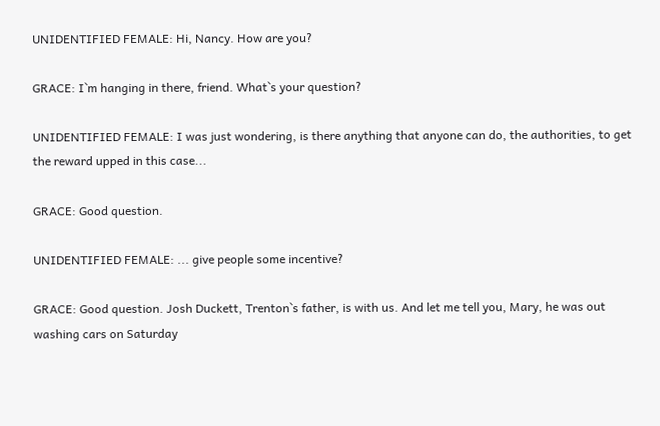UNIDENTIFIED FEMALE: Hi, Nancy. How are you?

GRACE: I`m hanging in there, friend. What`s your question?

UNIDENTIFIED FEMALE: I was just wondering, is there anything that anyone can do, the authorities, to get the reward upped in this case...

GRACE: Good question.

UNIDENTIFIED FEMALE: ... give people some incentive?

GRACE: Good question. Josh Duckett, Trenton`s father, is with us. And let me tell you, Mary, he was out washing cars on Saturday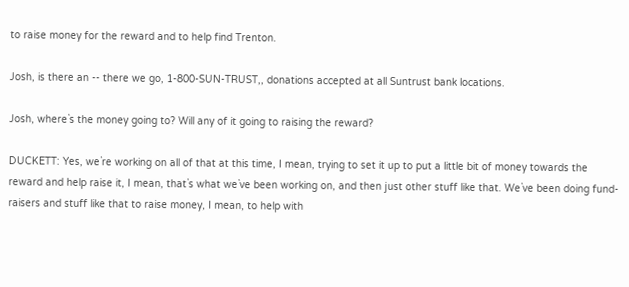to raise money for the reward and to help find Trenton.

Josh, is there an -- there we go, 1-800-SUN-TRUST,, donations accepted at all Suntrust bank locations.

Josh, where`s the money going to? Will any of it going to raising the reward?

DUCKETT: Yes, we`re working on all of that at this time, I mean, trying to set it up to put a little bit of money towards the reward and help raise it, I mean, that`s what we`ve been working on, and then just other stuff like that. We`ve been doing fund-raisers and stuff like that to raise money, I mean, to help with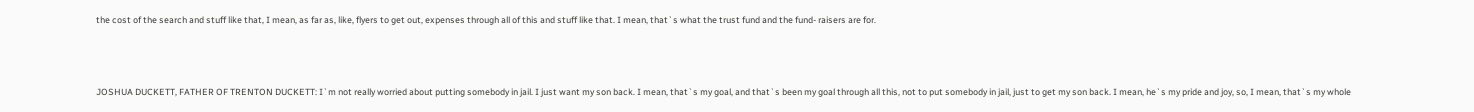the cost of the search and stuff like that, I mean, as far as, like, flyers to get out, expenses through all of this and stuff like that. I mean, that`s what the trust fund and the fund- raisers are for.



JOSHUA DUCKETT, FATHER OF TRENTON DUCKETT: I`m not really worried about putting somebody in jail. I just want my son back. I mean, that`s my goal, and that`s been my goal through all this, not to put somebody in jail, just to get my son back. I mean, he`s my pride and joy, so, I mean, that`s my whole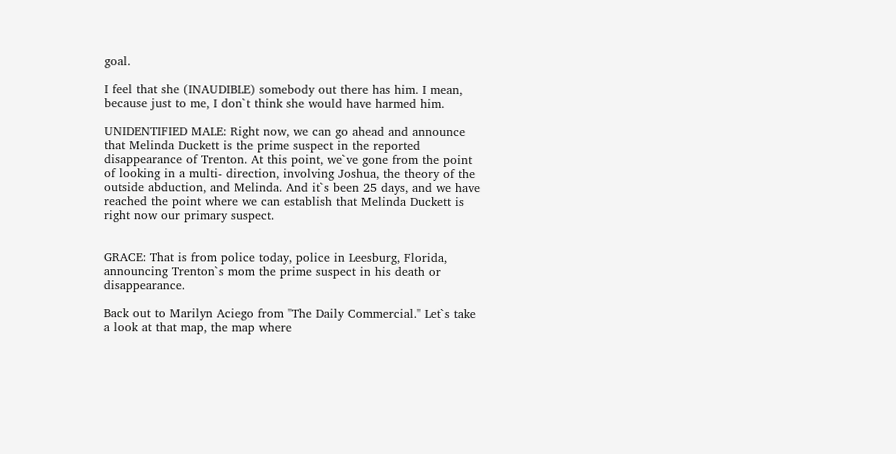goal.

I feel that she (INAUDIBLE) somebody out there has him. I mean, because just to me, I don`t think she would have harmed him.

UNIDENTIFIED MALE: Right now, we can go ahead and announce that Melinda Duckett is the prime suspect in the reported disappearance of Trenton. At this point, we`ve gone from the point of looking in a multi- direction, involving Joshua, the theory of the outside abduction, and Melinda. And it`s been 25 days, and we have reached the point where we can establish that Melinda Duckett is right now our primary suspect.


GRACE: That is from police today, police in Leesburg, Florida, announcing Trenton`s mom the prime suspect in his death or disappearance.

Back out to Marilyn Aciego from "The Daily Commercial." Let`s take a look at that map, the map where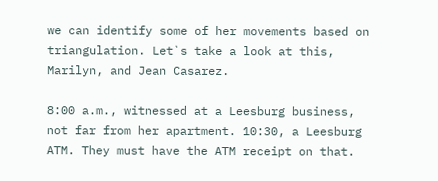we can identify some of her movements based on triangulation. Let`s take a look at this, Marilyn, and Jean Casarez.

8:00 a.m., witnessed at a Leesburg business, not far from her apartment. 10:30, a Leesburg ATM. They must have the ATM receipt on that.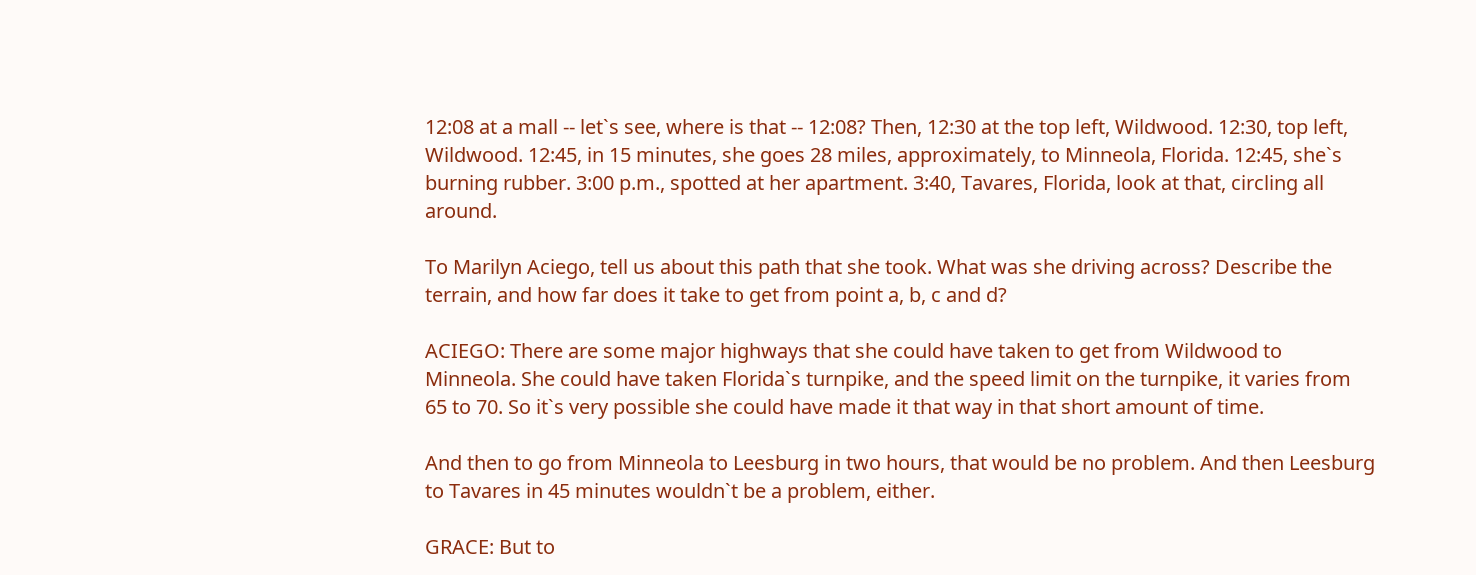12:08 at a mall -- let`s see, where is that -- 12:08? Then, 12:30 at the top left, Wildwood. 12:30, top left, Wildwood. 12:45, in 15 minutes, she goes 28 miles, approximately, to Minneola, Florida. 12:45, she`s burning rubber. 3:00 p.m., spotted at her apartment. 3:40, Tavares, Florida, look at that, circling all around.

To Marilyn Aciego, tell us about this path that she took. What was she driving across? Describe the terrain, and how far does it take to get from point a, b, c and d?

ACIEGO: There are some major highways that she could have taken to get from Wildwood to Minneola. She could have taken Florida`s turnpike, and the speed limit on the turnpike, it varies from 65 to 70. So it`s very possible she could have made it that way in that short amount of time.

And then to go from Minneola to Leesburg in two hours, that would be no problem. And then Leesburg to Tavares in 45 minutes wouldn`t be a problem, either.

GRACE: But to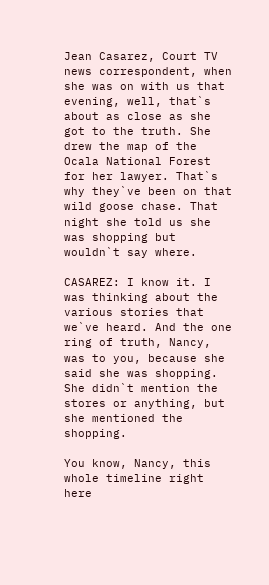Jean Casarez, Court TV news correspondent, when she was on with us that evening, well, that`s about as close as she got to the truth. She drew the map of the Ocala National Forest for her lawyer. That`s why they`ve been on that wild goose chase. That night she told us she was shopping but wouldn`t say where.

CASAREZ: I know it. I was thinking about the various stories that we`ve heard. And the one ring of truth, Nancy, was to you, because she said she was shopping. She didn`t mention the stores or anything, but she mentioned the shopping.

You know, Nancy, this whole timeline right here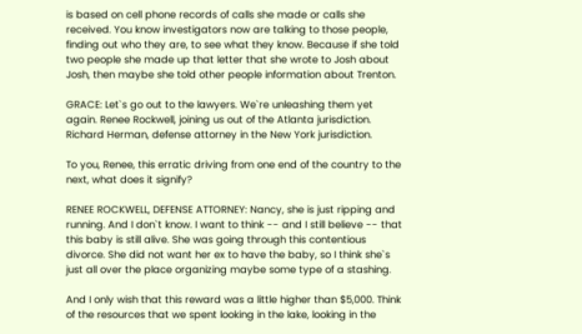is based on cell phone records of calls she made or calls she received. You know investigators now are talking to those people, finding out who they are, to see what they know. Because if she told two people she made up that letter that she wrote to Josh about Josh, then maybe she told other people information about Trenton.

GRACE: Let`s go out to the lawyers. We`re unleashing them yet again. Renee Rockwell, joining us out of the Atlanta jurisdiction. Richard Herman, defense attorney in the New York jurisdiction.

To you, Renee, this erratic driving from one end of the country to the next, what does it signify?

RENEE ROCKWELL, DEFENSE ATTORNEY: Nancy, she is just ripping and running. And I don`t know. I want to think -- and I still believe -- that this baby is still alive. She was going through this contentious divorce. She did not want her ex to have the baby, so I think she`s just all over the place organizing maybe some type of a stashing.

And I only wish that this reward was a little higher than $5,000. Think of the resources that we spent looking in the lake, looking in the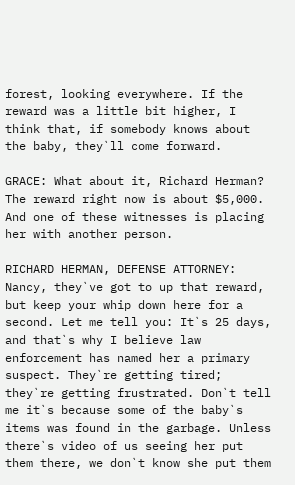forest, looking everywhere. If the reward was a little bit higher, I think that, if somebody knows about the baby, they`ll come forward.

GRACE: What about it, Richard Herman? The reward right now is about $5,000. And one of these witnesses is placing her with another person.

RICHARD HERMAN, DEFENSE ATTORNEY: Nancy, they`ve got to up that reward, but keep your whip down here for a second. Let me tell you: It`s 25 days, and that`s why I believe law enforcement has named her a primary suspect. They`re getting tired; they`re getting frustrated. Don`t tell me it`s because some of the baby`s items was found in the garbage. Unless there`s video of us seeing her put them there, we don`t know she put them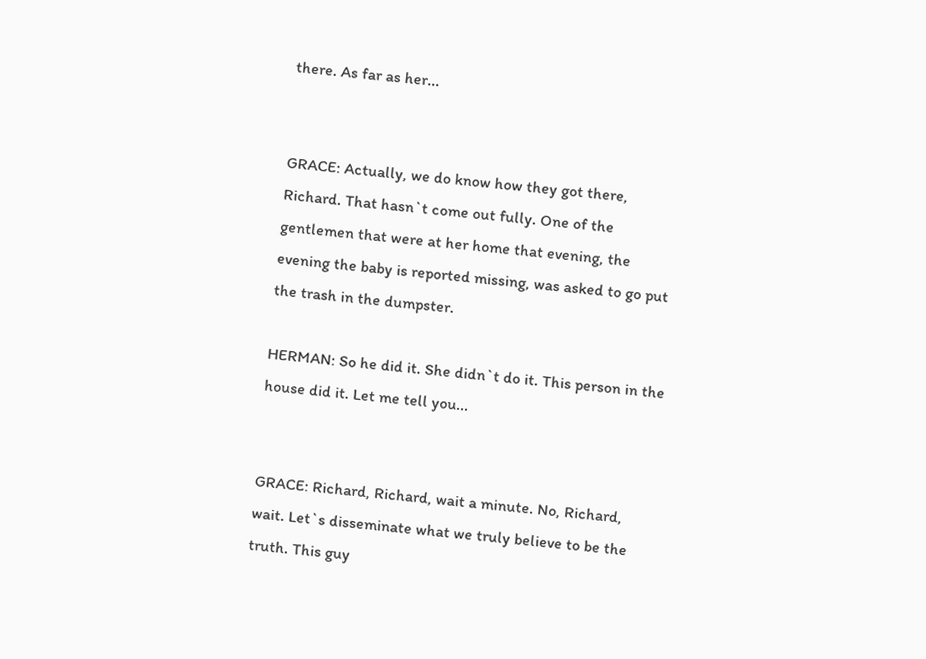there. As far as her...


GRACE: Actually, we do know how they got there, Richard. That hasn`t come out fully. One of the gentlemen that were at her home that evening, the evening the baby is reported missing, was asked to go put the trash in the dumpster.

HERMAN: So he did it. She didn`t do it. This person in the house did it. Let me tell you...


GRACE: Richard, Richard, wait a minute. No, Richard, wait. Let`s disseminate what we truly believe to be the truth. This guy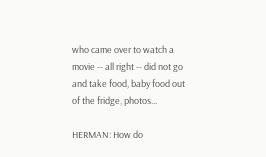who came over to watch a movie -- all right -- did not go and take food, baby food out of the fridge, photos...

HERMAN: How do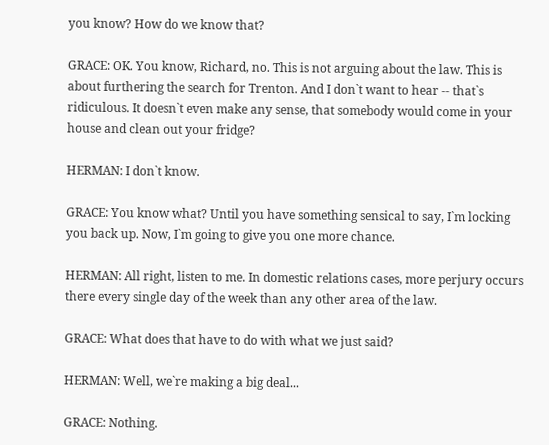you know? How do we know that?

GRACE: OK. You know, Richard, no. This is not arguing about the law. This is about furthering the search for Trenton. And I don`t want to hear -- that`s ridiculous. It doesn`t even make any sense, that somebody would come in your house and clean out your fridge?

HERMAN: I don`t know.

GRACE: You know what? Until you have something sensical to say, I`m locking you back up. Now, I`m going to give you one more chance.

HERMAN: All right, listen to me. In domestic relations cases, more perjury occurs there every single day of the week than any other area of the law.

GRACE: What does that have to do with what we just said?

HERMAN: Well, we`re making a big deal...

GRACE: Nothing.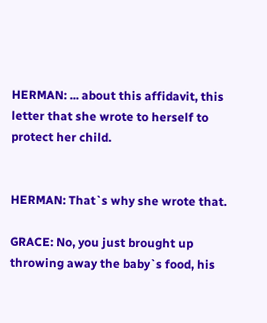HERMAN: ... about this affidavit, this letter that she wrote to herself to protect her child.


HERMAN: That`s why she wrote that.

GRACE: No, you just brought up throwing away the baby`s food, his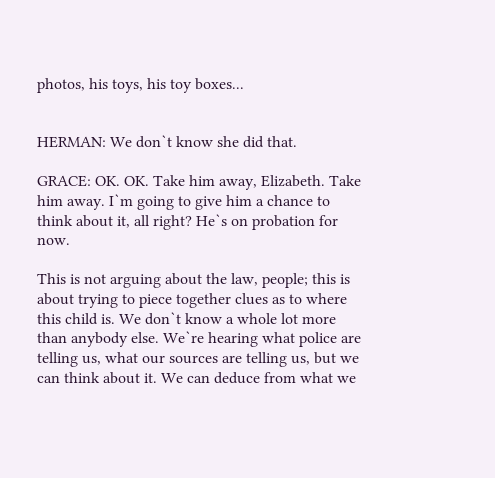photos, his toys, his toy boxes...


HERMAN: We don`t know she did that.

GRACE: OK. OK. Take him away, Elizabeth. Take him away. I`m going to give him a chance to think about it, all right? He`s on probation for now.

This is not arguing about the law, people; this is about trying to piece together clues as to where this child is. We don`t know a whole lot more than anybody else. We`re hearing what police are telling us, what our sources are telling us, but we can think about it. We can deduce from what we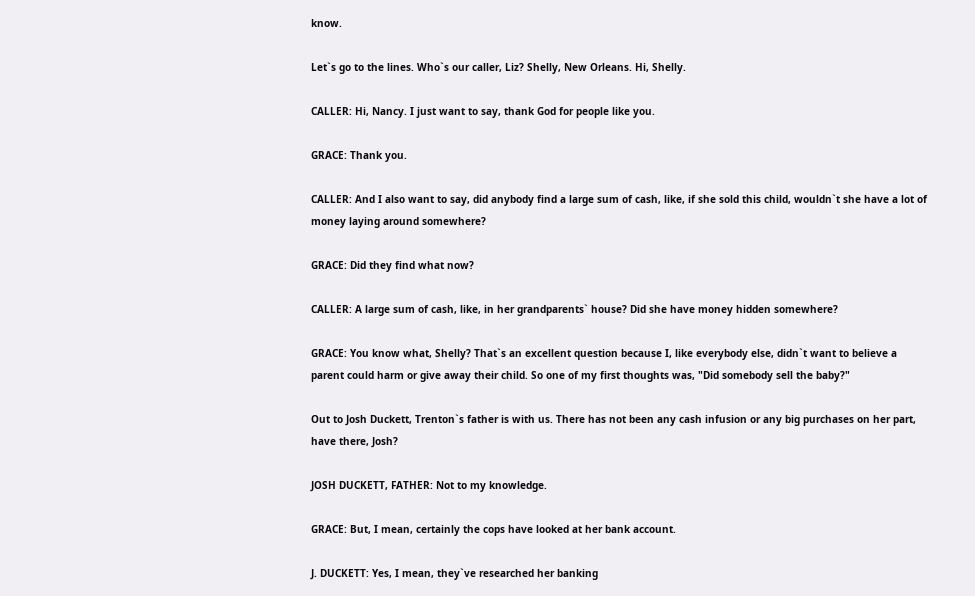know.

Let`s go to the lines. Who`s our caller, Liz? Shelly, New Orleans. Hi, Shelly.

CALLER: Hi, Nancy. I just want to say, thank God for people like you.

GRACE: Thank you.

CALLER: And I also want to say, did anybody find a large sum of cash, like, if she sold this child, wouldn`t she have a lot of money laying around somewhere?

GRACE: Did they find what now?

CALLER: A large sum of cash, like, in her grandparents` house? Did she have money hidden somewhere?

GRACE: You know what, Shelly? That`s an excellent question because I, like everybody else, didn`t want to believe a parent could harm or give away their child. So one of my first thoughts was, "Did somebody sell the baby?"

Out to Josh Duckett, Trenton`s father is with us. There has not been any cash infusion or any big purchases on her part, have there, Josh?

JOSH DUCKETT, FATHER: Not to my knowledge.

GRACE: But, I mean, certainly the cops have looked at her bank account.

J. DUCKETT: Yes, I mean, they`ve researched her banking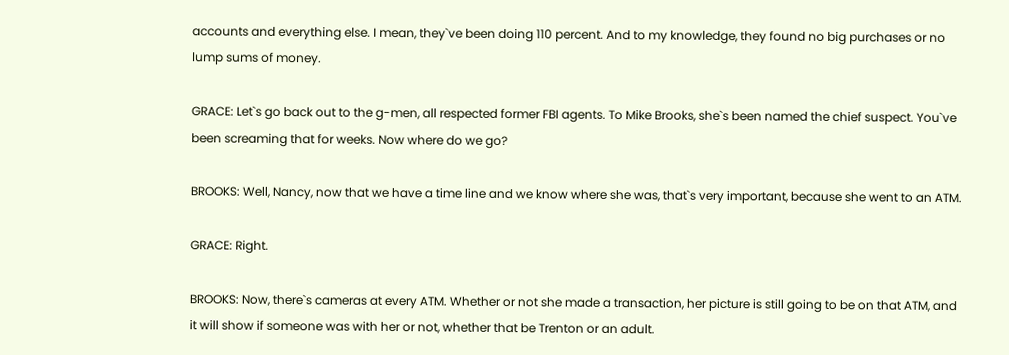accounts and everything else. I mean, they`ve been doing 110 percent. And to my knowledge, they found no big purchases or no lump sums of money.

GRACE: Let`s go back out to the g-men, all respected former FBI agents. To Mike Brooks, she`s been named the chief suspect. You`ve been screaming that for weeks. Now where do we go?

BROOKS: Well, Nancy, now that we have a time line and we know where she was, that`s very important, because she went to an ATM.

GRACE: Right.

BROOKS: Now, there`s cameras at every ATM. Whether or not she made a transaction, her picture is still going to be on that ATM, and it will show if someone was with her or not, whether that be Trenton or an adult.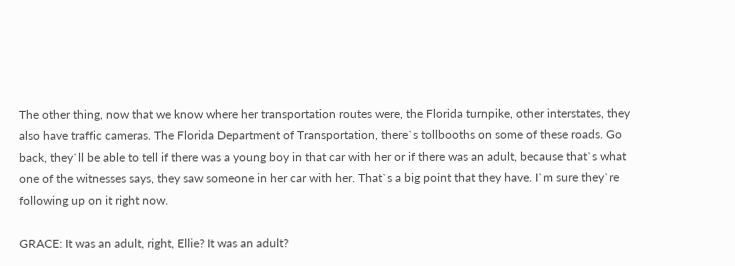The other thing, now that we know where her transportation routes were, the Florida turnpike, other interstates, they also have traffic cameras. The Florida Department of Transportation, there`s tollbooths on some of these roads. Go back, they`ll be able to tell if there was a young boy in that car with her or if there was an adult, because that`s what one of the witnesses says, they saw someone in her car with her. That`s a big point that they have. I`m sure they`re following up on it right now.

GRACE: It was an adult, right, Ellie? It was an adult?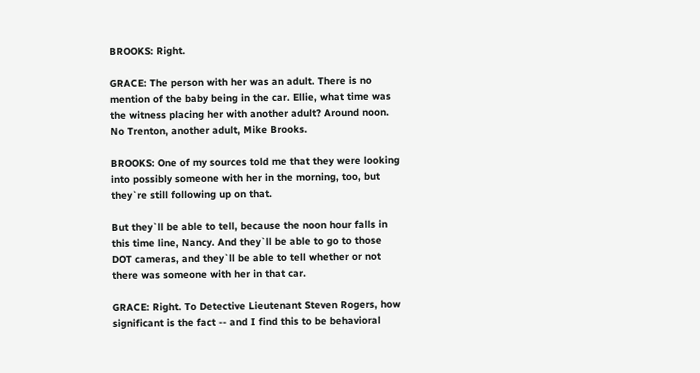BROOKS: Right.

GRACE: The person with her was an adult. There is no mention of the baby being in the car. Ellie, what time was the witness placing her with another adult? Around noon. No Trenton, another adult, Mike Brooks.

BROOKS: One of my sources told me that they were looking into possibly someone with her in the morning, too, but they`re still following up on that.

But they`ll be able to tell, because the noon hour falls in this time line, Nancy. And they`ll be able to go to those DOT cameras, and they`ll be able to tell whether or not there was someone with her in that car.

GRACE: Right. To Detective Lieutenant Steven Rogers, how significant is the fact -- and I find this to be behavioral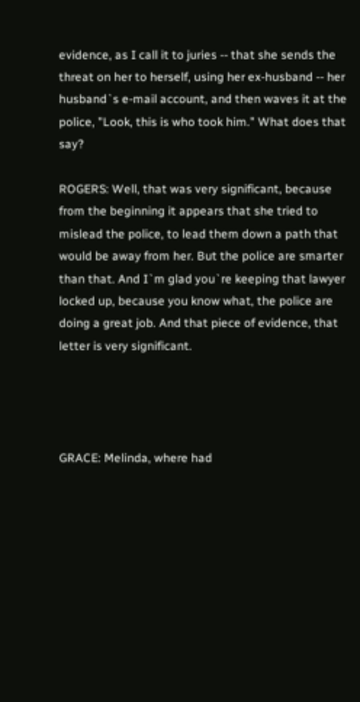evidence, as I call it to juries -- that she sends the threat on her to herself, using her ex-husband -- her husband`s e-mail account, and then waves it at the police, "Look, this is who took him." What does that say?

ROGERS: Well, that was very significant, because from the beginning it appears that she tried to mislead the police, to lead them down a path that would be away from her. But the police are smarter than that. And I`m glad you`re keeping that lawyer locked up, because you know what, the police are doing a great job. And that piece of evidence, that letter is very significant.




GRACE: Melinda, where had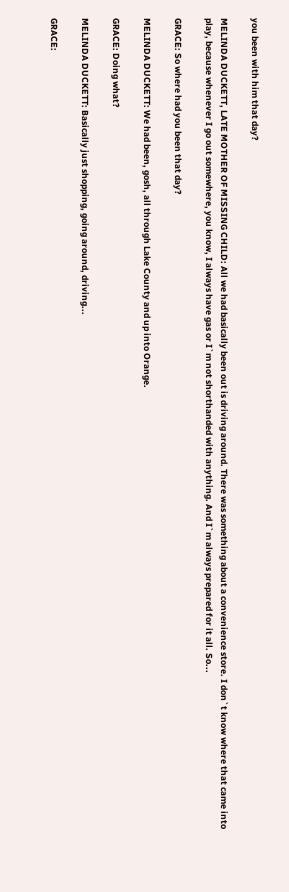you been with him that day?

MELINDA DUCKETT, LATE MOTHER OF MISSING CHILD: All we had basically been out is driving around. There was something about a convenience store. I don`t know where that came into play, because whenever I go out somewhere, you know, I always have gas or I`m not shorthanded with anything. And I`m always prepared for it all. So...

GRACE: So where had you been that day?

MELINDA DUCKETT: We had been, gosh, all through Lake County and up into Orange.

GRACE: Doing what?

MELINDA DUCKETT: Basically just shopping, going around, driving...

GRACE: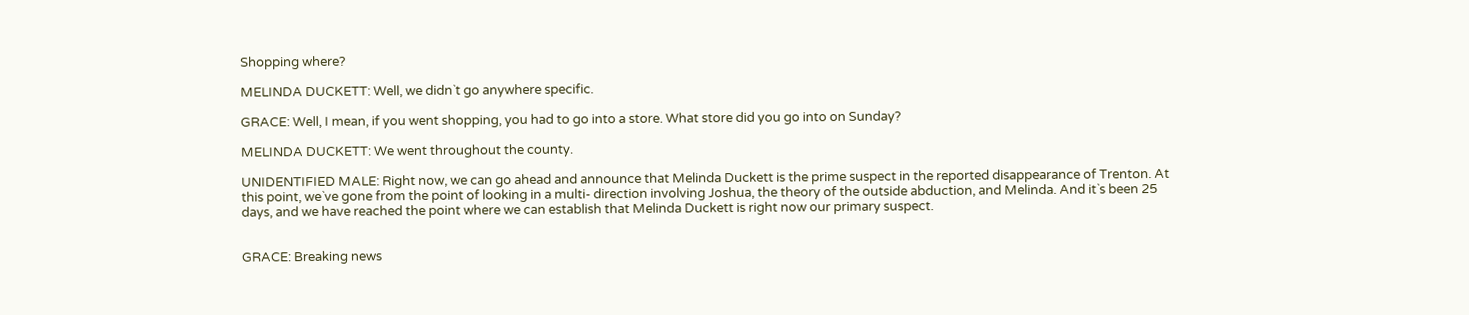Shopping where?

MELINDA DUCKETT: Well, we didn`t go anywhere specific.

GRACE: Well, I mean, if you went shopping, you had to go into a store. What store did you go into on Sunday?

MELINDA DUCKETT: We went throughout the county.

UNIDENTIFIED MALE: Right now, we can go ahead and announce that Melinda Duckett is the prime suspect in the reported disappearance of Trenton. At this point, we`ve gone from the point of looking in a multi- direction involving Joshua, the theory of the outside abduction, and Melinda. And it`s been 25 days, and we have reached the point where we can establish that Melinda Duckett is right now our primary suspect.


GRACE: Breaking news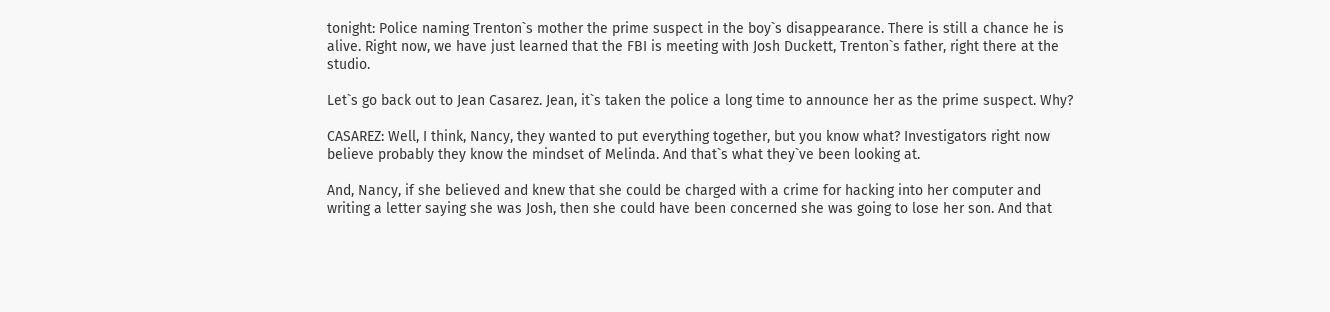tonight: Police naming Trenton`s mother the prime suspect in the boy`s disappearance. There is still a chance he is alive. Right now, we have just learned that the FBI is meeting with Josh Duckett, Trenton`s father, right there at the studio.

Let`s go back out to Jean Casarez. Jean, it`s taken the police a long time to announce her as the prime suspect. Why?

CASAREZ: Well, I think, Nancy, they wanted to put everything together, but you know what? Investigators right now believe probably they know the mindset of Melinda. And that`s what they`ve been looking at.

And, Nancy, if she believed and knew that she could be charged with a crime for hacking into her computer and writing a letter saying she was Josh, then she could have been concerned she was going to lose her son. And that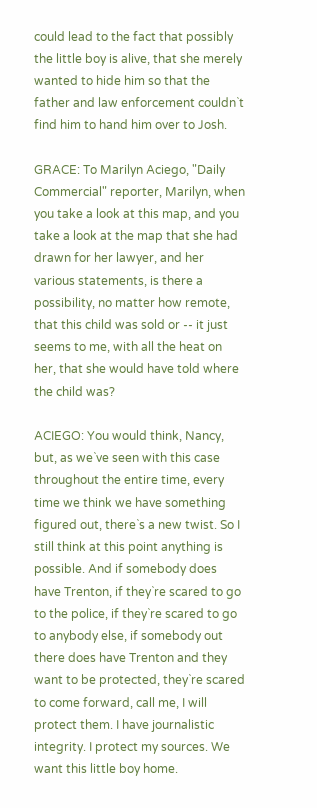could lead to the fact that possibly the little boy is alive, that she merely wanted to hide him so that the father and law enforcement couldn`t find him to hand him over to Josh.

GRACE: To Marilyn Aciego, "Daily Commercial" reporter, Marilyn, when you take a look at this map, and you take a look at the map that she had drawn for her lawyer, and her various statements, is there a possibility, no matter how remote, that this child was sold or -- it just seems to me, with all the heat on her, that she would have told where the child was?

ACIEGO: You would think, Nancy, but, as we`ve seen with this case throughout the entire time, every time we think we have something figured out, there`s a new twist. So I still think at this point anything is possible. And if somebody does have Trenton, if they`re scared to go to the police, if they`re scared to go to anybody else, if somebody out there does have Trenton and they want to be protected, they`re scared to come forward, call me, I will protect them. I have journalistic integrity. I protect my sources. We want this little boy home.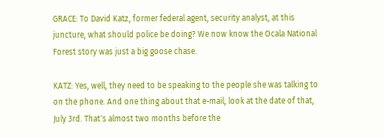GRACE: To David Katz, former federal agent, security analyst, at this juncture, what should police be doing? We now know the Ocala National Forest story was just a big goose chase.

KATZ: Yes, well, they need to be speaking to the people she was talking to on the phone. And one thing about that e-mail, look at the date of that, July 3rd. That`s almost two months before the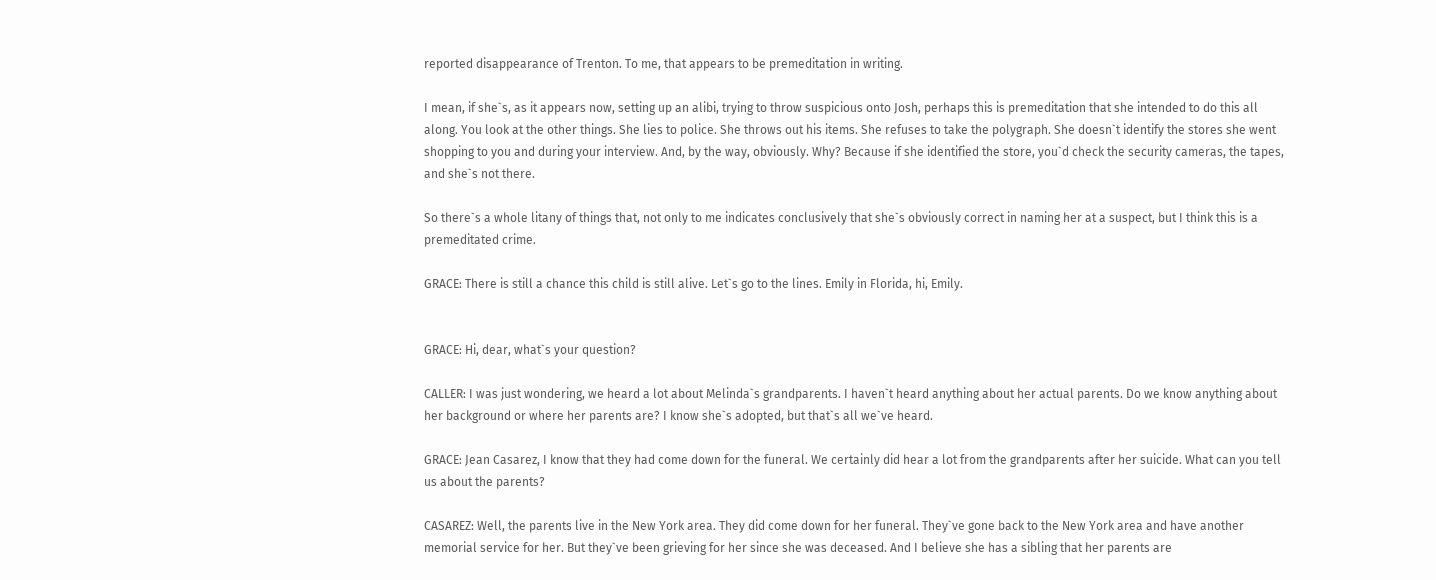reported disappearance of Trenton. To me, that appears to be premeditation in writing.

I mean, if she`s, as it appears now, setting up an alibi, trying to throw suspicious onto Josh, perhaps this is premeditation that she intended to do this all along. You look at the other things. She lies to police. She throws out his items. She refuses to take the polygraph. She doesn`t identify the stores she went shopping to you and during your interview. And, by the way, obviously. Why? Because if she identified the store, you`d check the security cameras, the tapes, and she`s not there.

So there`s a whole litany of things that, not only to me indicates conclusively that she`s obviously correct in naming her at a suspect, but I think this is a premeditated crime.

GRACE: There is still a chance this child is still alive. Let`s go to the lines. Emily in Florida, hi, Emily.


GRACE: Hi, dear, what`s your question?

CALLER: I was just wondering, we heard a lot about Melinda`s grandparents. I haven`t heard anything about her actual parents. Do we know anything about her background or where her parents are? I know she`s adopted, but that`s all we`ve heard.

GRACE: Jean Casarez, I know that they had come down for the funeral. We certainly did hear a lot from the grandparents after her suicide. What can you tell us about the parents?

CASAREZ: Well, the parents live in the New York area. They did come down for her funeral. They`ve gone back to the New York area and have another memorial service for her. But they`ve been grieving for her since she was deceased. And I believe she has a sibling that her parents are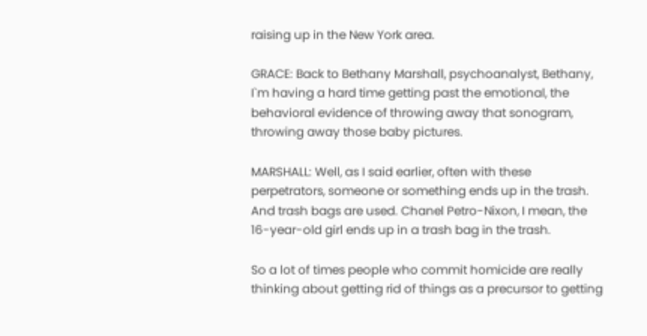raising up in the New York area.

GRACE: Back to Bethany Marshall, psychoanalyst, Bethany, I`m having a hard time getting past the emotional, the behavioral evidence of throwing away that sonogram, throwing away those baby pictures.

MARSHALL: Well, as I said earlier, often with these perpetrators, someone or something ends up in the trash. And trash bags are used. Chanel Petro-Nixon, I mean, the 16-year-old girl ends up in a trash bag in the trash.

So a lot of times people who commit homicide are really thinking about getting rid of things as a precursor to getting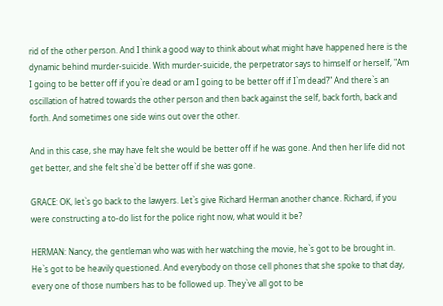rid of the other person. And I think a good way to think about what might have happened here is the dynamic behind murder-suicide. With murder-suicide, the perpetrator says to himself or herself, "Am I going to be better off if you`re dead or am I going to be better off if I`m dead?" And there`s an oscillation of hatred towards the other person and then back against the self, back forth, back and forth. And sometimes one side wins out over the other.

And in this case, she may have felt she would be better off if he was gone. And then her life did not get better, and she felt she`d be better off if she was gone.

GRACE: OK, let`s go back to the lawyers. Let`s give Richard Herman another chance. Richard, if you were constructing a to-do list for the police right now, what would it be?

HERMAN: Nancy, the gentleman who was with her watching the movie, he`s got to be brought in. He`s got to be heavily questioned. And everybody on those cell phones that she spoke to that day, every one of those numbers has to be followed up. They`ve all got to be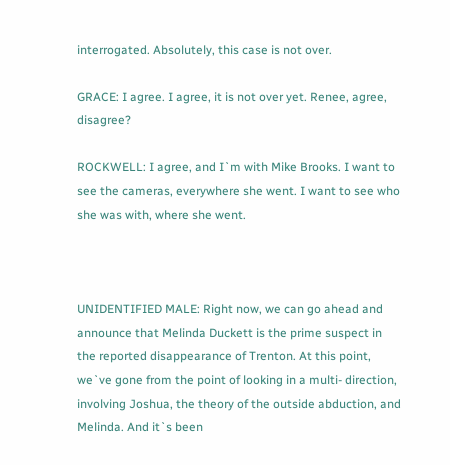interrogated. Absolutely, this case is not over.

GRACE: I agree. I agree, it is not over yet. Renee, agree, disagree?

ROCKWELL: I agree, and I`m with Mike Brooks. I want to see the cameras, everywhere she went. I want to see who she was with, where she went.



UNIDENTIFIED MALE: Right now, we can go ahead and announce that Melinda Duckett is the prime suspect in the reported disappearance of Trenton. At this point, we`ve gone from the point of looking in a multi- direction, involving Joshua, the theory of the outside abduction, and Melinda. And it`s been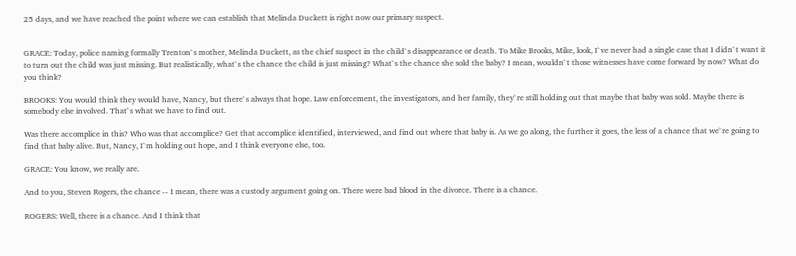25 days, and we have reached the point where we can establish that Melinda Duckett is right now our primary suspect.


GRACE: Today, police naming formally Trenton`s mother, Melinda Duckett, as the chief suspect in the child`s disappearance or death. To Mike Brooks, Mike, look, I`ve never had a single case that I didn`t want it to turn out the child was just missing. But realistically, what`s the chance the child is just missing? What`s the chance she sold the baby? I mean, wouldn`t those witnesses have come forward by now? What do you think?

BROOKS: You would think they would have, Nancy, but there`s always that hope. Law enforcement, the investigators, and her family, they`re still holding out that maybe that baby was sold. Maybe there is somebody else involved. That`s what we have to find out.

Was there accomplice in this? Who was that accomplice? Get that accomplice identified, interviewed, and find out where that baby is. As we go along, the further it goes, the less of a chance that we`re going to find that baby alive. But, Nancy, I`m holding out hope, and I think everyone else, too.

GRACE: You know, we really are.

And to you, Steven Rogers, the chance -- I mean, there was a custody argument going on. There were bad blood in the divorce. There is a chance.

ROGERS: Well, there is a chance. And I think that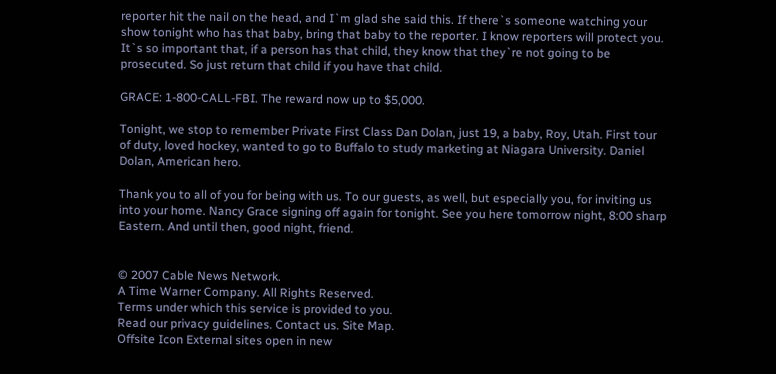reporter hit the nail on the head, and I`m glad she said this. If there`s someone watching your show tonight who has that baby, bring that baby to the reporter. I know reporters will protect you. It`s so important that, if a person has that child, they know that they`re not going to be prosecuted. So just return that child if you have that child.

GRACE: 1-800-CALL-FBI. The reward now up to $5,000.

Tonight, we stop to remember Private First Class Dan Dolan, just 19, a baby, Roy, Utah. First tour of duty, loved hockey, wanted to go to Buffalo to study marketing at Niagara University. Daniel Dolan, American hero.

Thank you to all of you for being with us. To our guests, as well, but especially you, for inviting us into your home. Nancy Grace signing off again for tonight. See you here tomorrow night, 8:00 sharp Eastern. And until then, good night, friend.


© 2007 Cable News Network.
A Time Warner Company. All Rights Reserved.
Terms under which this service is provided to you.
Read our privacy guidelines. Contact us. Site Map.
Offsite Icon External sites open in new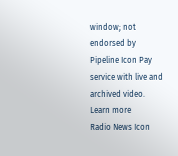window; not endorsed by
Pipeline Icon Pay service with live and archived video. Learn more
Radio News Icon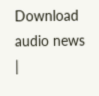Download audio news  |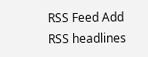RSS Feed Add RSS headlines